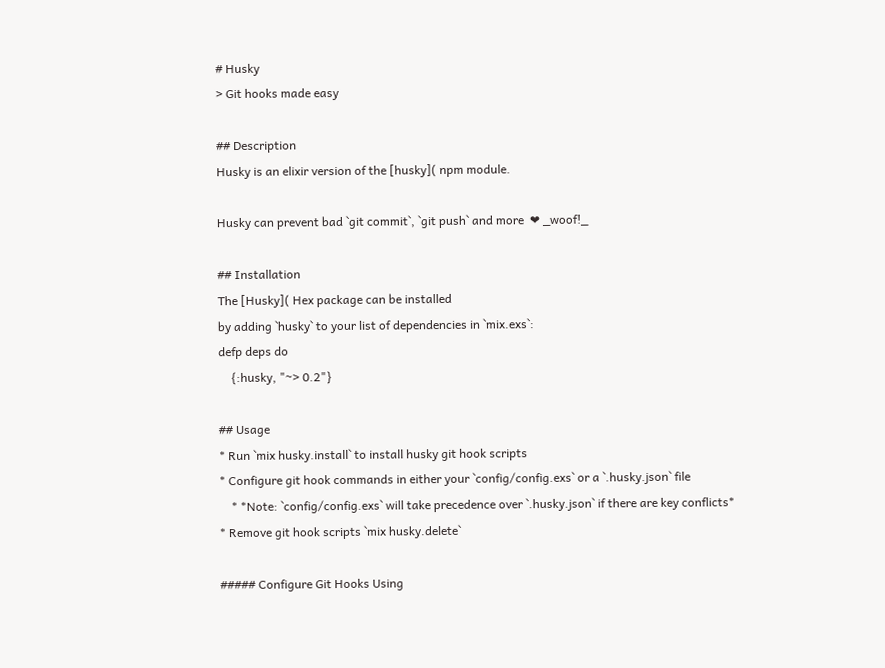# Husky
> Git hooks made easy

## Description
Husky is an elixir version of the [husky]( npm module.

Husky can prevent bad `git commit`, `git push` and more  ❤ _woof!_

## Installation
The [Husky]( Hex package can be installed
by adding `husky` to your list of dependencies in `mix.exs`:
defp deps do
    {:husky, "~> 0.2"}

## Usage
* Run `mix husky.install` to install husky git hook scripts
* Configure git hook commands in either your `config/config.exs` or a `.husky.json` file
    * *Note: `config/config.exs` will take precedence over `.husky.json` if there are key conflicts*
* Remove git hook scripts `mix husky.delete`

##### Configure Git Hooks Using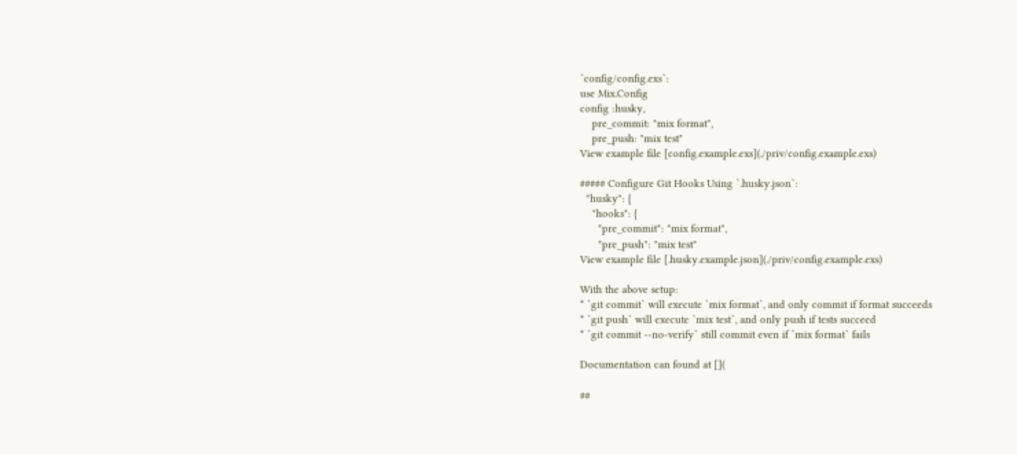`config/config.exs`:
use Mix.Config
config :husky,
    pre_commit: "mix format",
    pre_push: "mix test"
View example file [config.example.exs](./priv/config.example.exs)

##### Configure Git Hooks Using `.husky.json`:
  "husky": {
    "hooks": {
      "pre_commit": "mix format",
      "pre_push": "mix test"
View example file [.husky.example.json](./priv/config.example.exs)

With the above setup:
* `git commit` will execute `mix format`, and only commit if format succeeds
* `git push` will execute `mix test`, and only push if tests succeed
* `git commit --no-verify` still commit even if `mix format` fails

Documentation can found at [](

##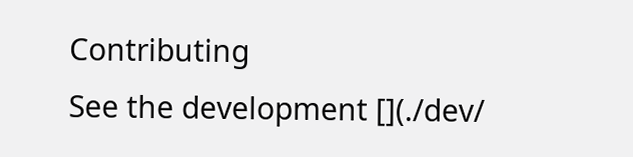Contributing
See the development [](./dev/